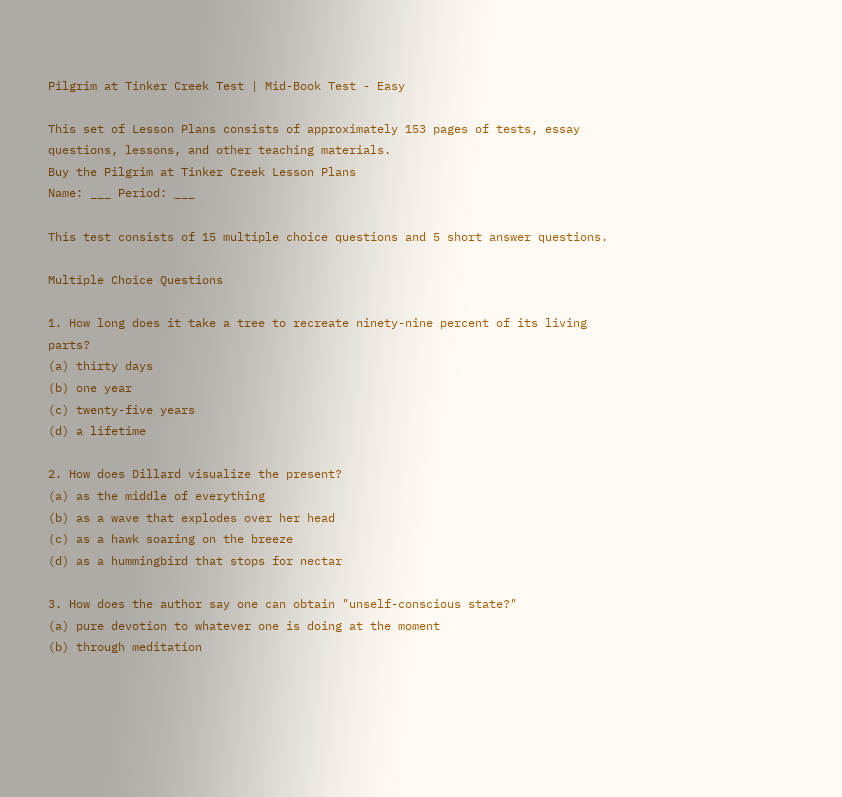Pilgrim at Tinker Creek Test | Mid-Book Test - Easy

This set of Lesson Plans consists of approximately 153 pages of tests, essay questions, lessons, and other teaching materials.
Buy the Pilgrim at Tinker Creek Lesson Plans
Name: ___ Period: ___

This test consists of 15 multiple choice questions and 5 short answer questions.

Multiple Choice Questions

1. How long does it take a tree to recreate ninety-nine percent of its living parts?
(a) thirty days
(b) one year
(c) twenty-five years
(d) a lifetime

2. How does Dillard visualize the present?
(a) as the middle of everything
(b) as a wave that explodes over her head
(c) as a hawk soaring on the breeze
(d) as a hummingbird that stops for nectar

3. How does the author say one can obtain "unself-conscious state?"
(a) pure devotion to whatever one is doing at the moment
(b) through meditation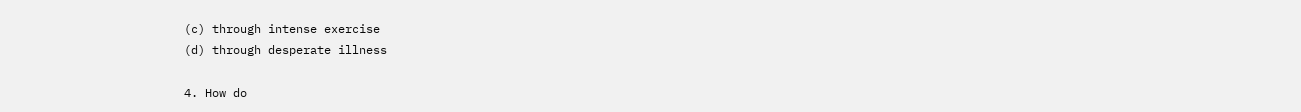(c) through intense exercise
(d) through desperate illness

4. How do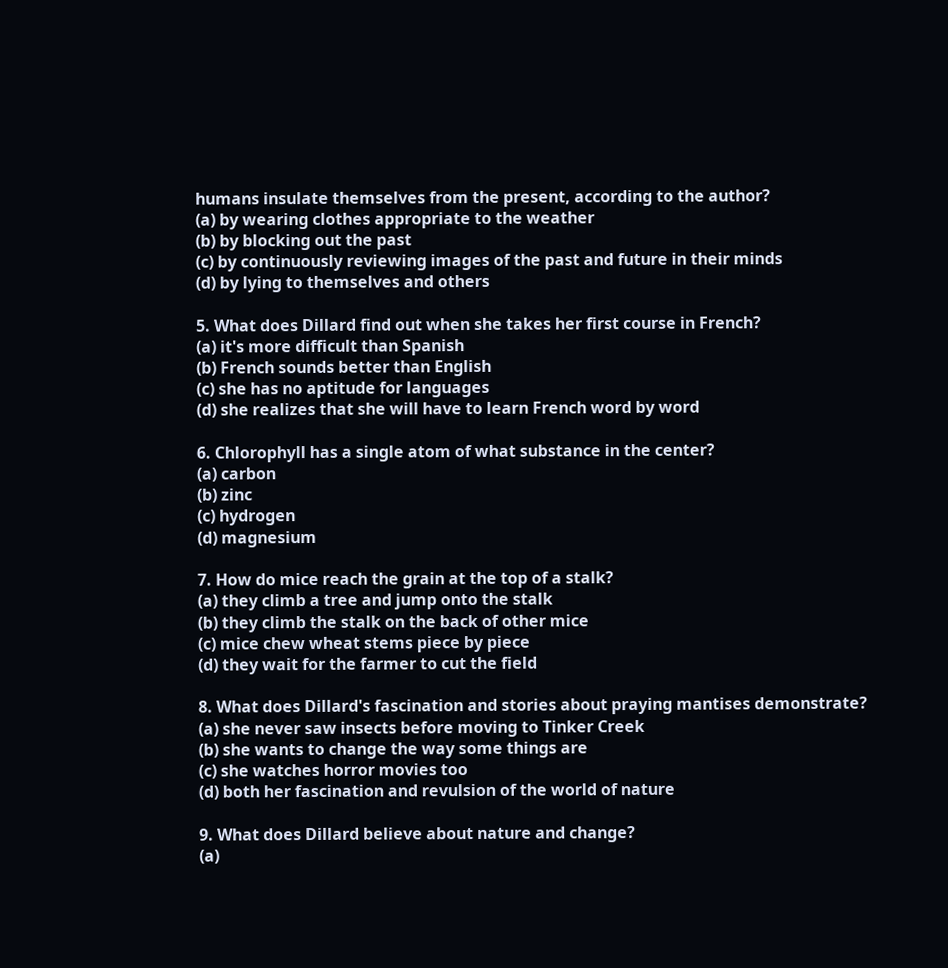humans insulate themselves from the present, according to the author?
(a) by wearing clothes appropriate to the weather
(b) by blocking out the past
(c) by continuously reviewing images of the past and future in their minds
(d) by lying to themselves and others

5. What does Dillard find out when she takes her first course in French?
(a) it's more difficult than Spanish
(b) French sounds better than English
(c) she has no aptitude for languages
(d) she realizes that she will have to learn French word by word

6. Chlorophyll has a single atom of what substance in the center?
(a) carbon
(b) zinc
(c) hydrogen
(d) magnesium

7. How do mice reach the grain at the top of a stalk?
(a) they climb a tree and jump onto the stalk
(b) they climb the stalk on the back of other mice
(c) mice chew wheat stems piece by piece
(d) they wait for the farmer to cut the field

8. What does Dillard's fascination and stories about praying mantises demonstrate?
(a) she never saw insects before moving to Tinker Creek
(b) she wants to change the way some things are
(c) she watches horror movies too
(d) both her fascination and revulsion of the world of nature

9. What does Dillard believe about nature and change?
(a)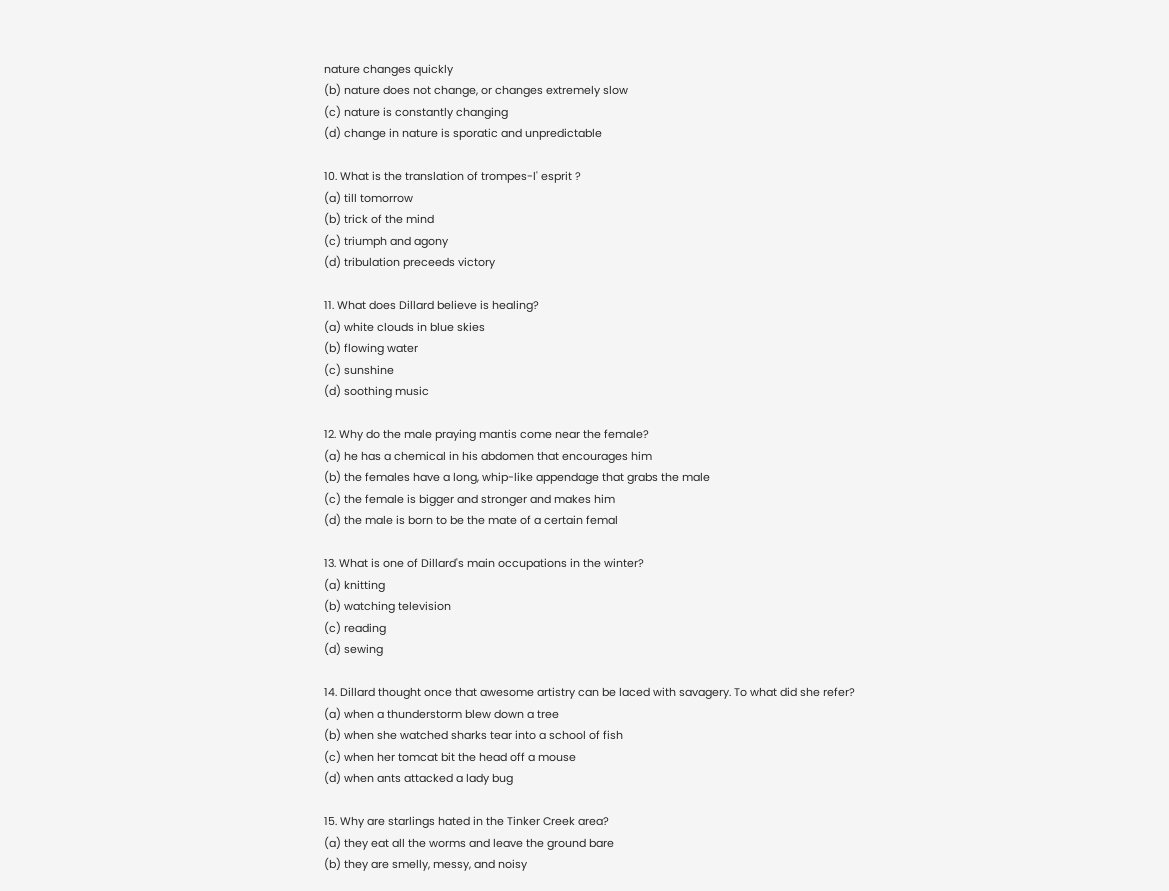nature changes quickly
(b) nature does not change, or changes extremely slow
(c) nature is constantly changing
(d) change in nature is sporatic and unpredictable

10. What is the translation of trompes-l' esprit ?
(a) till tomorrow
(b) trick of the mind
(c) triumph and agony
(d) tribulation preceeds victory

11. What does Dillard believe is healing?
(a) white clouds in blue skies
(b) flowing water
(c) sunshine
(d) soothing music

12. Why do the male praying mantis come near the female?
(a) he has a chemical in his abdomen that encourages him
(b) the females have a long, whip-like appendage that grabs the male
(c) the female is bigger and stronger and makes him
(d) the male is born to be the mate of a certain femal

13. What is one of Dillard's main occupations in the winter?
(a) knitting
(b) watching television
(c) reading
(d) sewing

14. Dillard thought once that awesome artistry can be laced with savagery. To what did she refer?
(a) when a thunderstorm blew down a tree
(b) when she watched sharks tear into a school of fish
(c) when her tomcat bit the head off a mouse
(d) when ants attacked a lady bug

15. Why are starlings hated in the Tinker Creek area?
(a) they eat all the worms and leave the ground bare
(b) they are smelly, messy, and noisy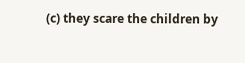(c) they scare the children by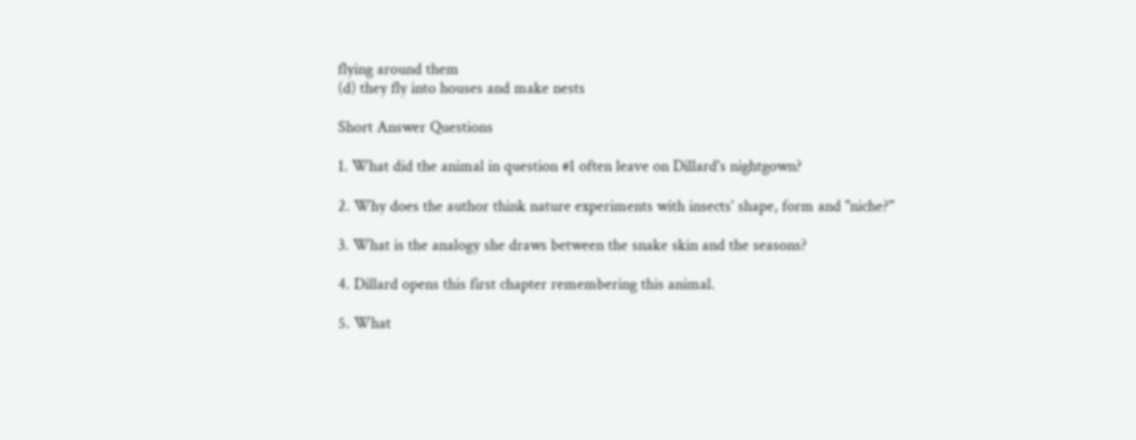flying around them
(d) they fly into houses and make nests

Short Answer Questions

1. What did the animal in question #1 often leave on Dillard's nightgown?

2. Why does the author think nature experiments with insects' shape, form and "niche?"

3. What is the analogy she draws between the snake skin and the seasons?

4. Dillard opens this first chapter remembering this animal.

5. What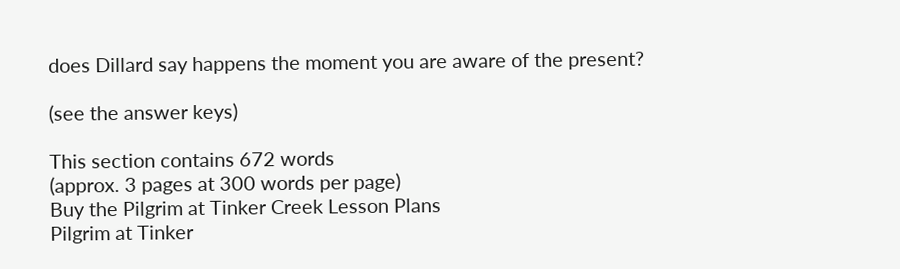does Dillard say happens the moment you are aware of the present?

(see the answer keys)

This section contains 672 words
(approx. 3 pages at 300 words per page)
Buy the Pilgrim at Tinker Creek Lesson Plans
Pilgrim at Tinker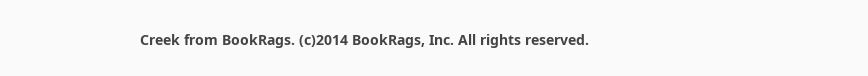Creek from BookRags. (c)2014 BookRags, Inc. All rights reserved.